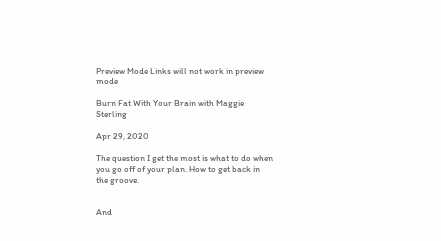Preview Mode Links will not work in preview mode

Burn Fat With Your Brain with Maggie Sterling

Apr 29, 2020

The question I get the most is what to do when you go off of your plan. How to get back in the groove.


And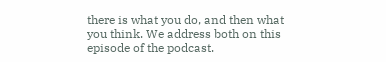there is what you do, and then what you think. We address both on this episode of the podcast.